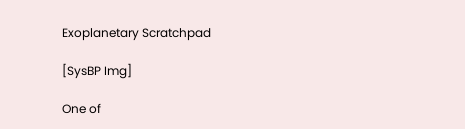Exoplanetary Scratchpad

[SysBP Img]

One of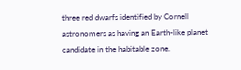three red dwarfs identified by Cornell astronomers as having an Earth-like planet candidate in the habitable zone.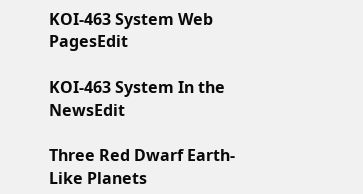KOI-463 System Web PagesEdit

KOI-463 System In the NewsEdit

Three Red Dwarf Earth-Like Planets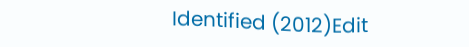Identified (2012)Edit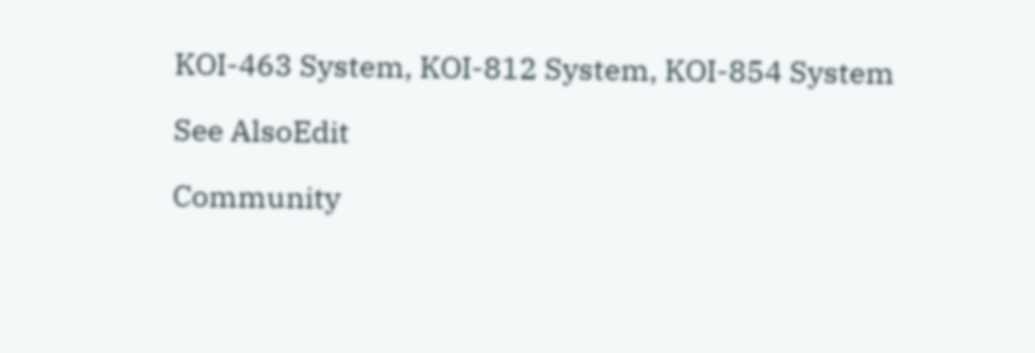KOI-463 System, KOI-812 System, KOI-854 System

See AlsoEdit

Community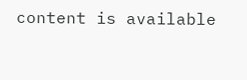content is available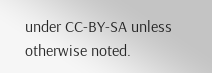under CC-BY-SA unless otherwise noted.